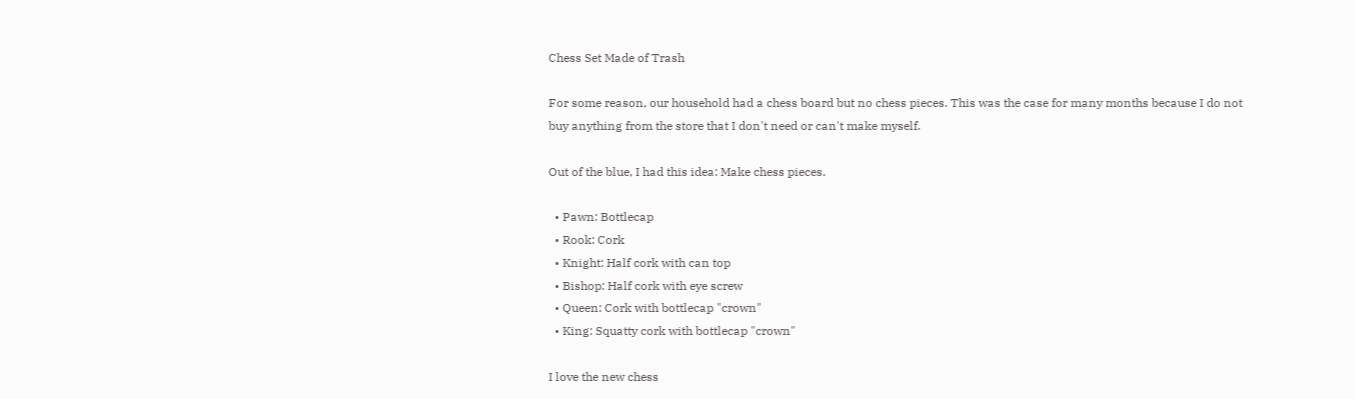Chess Set Made of Trash

For some reason, our household had a chess board but no chess pieces. This was the case for many months because I do not buy anything from the store that I don't need or can't make myself.

Out of the blue, I had this idea: Make chess pieces.

  • Pawn: Bottlecap
  • Rook: Cork
  • Knight: Half cork with can top
  • Bishop: Half cork with eye screw
  • Queen: Cork with bottlecap "crown"
  • King: Squatty cork with bottlecap "crown"

I love the new chess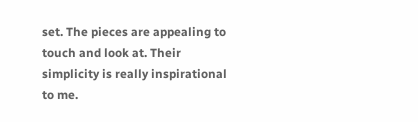set. The pieces are appealing to touch and look at. Their simplicity is really inspirational to me.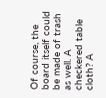Of course, the board itself could be made of trash as well. A checkered table cloth? A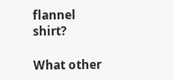flannel shirt?

What other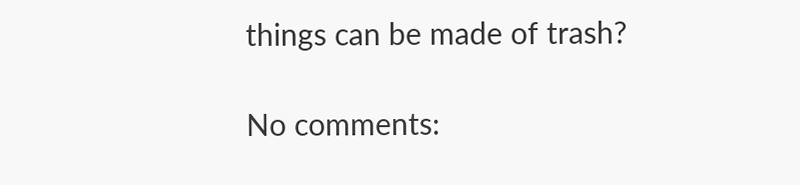things can be made of trash?

No comments: